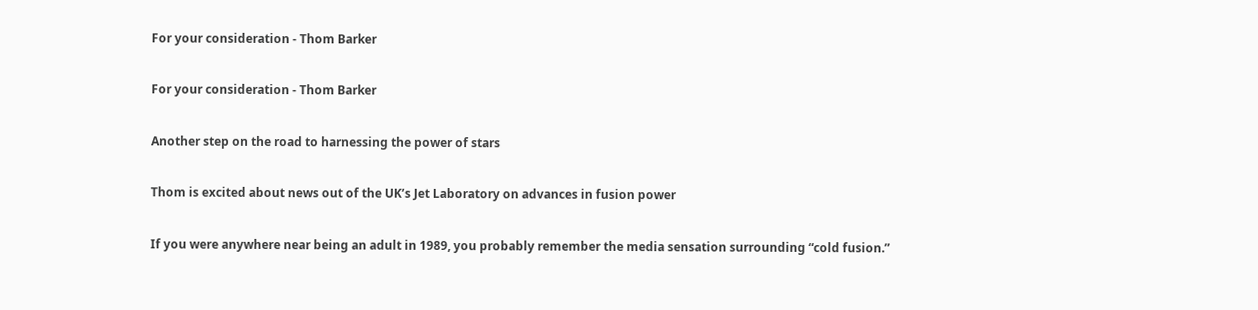For your consideration - Thom Barker

For your consideration - Thom Barker

Another step on the road to harnessing the power of stars

Thom is excited about news out of the UK’s Jet Laboratory on advances in fusion power

If you were anywhere near being an adult in 1989, you probably remember the media sensation surrounding “cold fusion.”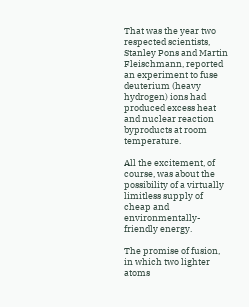That was the year two respected scientists, Stanley Pons and Martin Fleischmann, reported an experiment to fuse deuterium (heavy hydrogen) ions had produced excess heat and nuclear reaction byproducts at room temperature.

All the excitement, of course, was about the possibility of a virtually limitless supply of cheap and environmentally-friendly energy.

The promise of fusion, in which two lighter atoms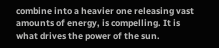combine into a heavier one releasing vast amounts of energy, is compelling. It is what drives the power of the sun.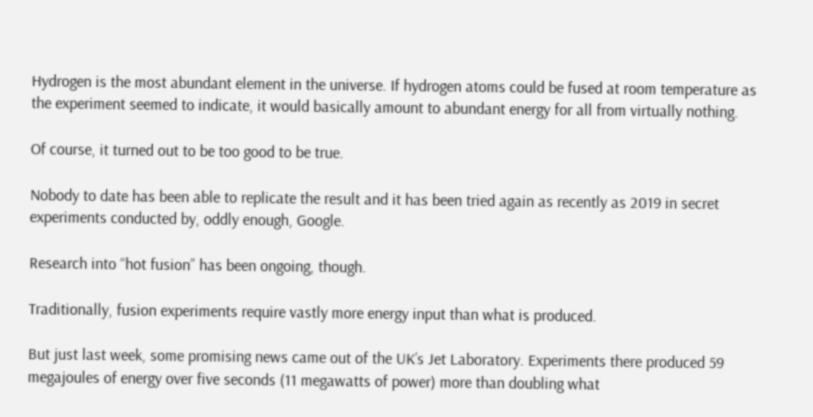Hydrogen is the most abundant element in the universe. If hydrogen atoms could be fused at room temperature as the experiment seemed to indicate, it would basically amount to abundant energy for all from virtually nothing.

Of course, it turned out to be too good to be true.

Nobody to date has been able to replicate the result and it has been tried again as recently as 2019 in secret experiments conducted by, oddly enough, Google.

Research into “hot fusion” has been ongoing, though.

Traditionally, fusion experiments require vastly more energy input than what is produced.

But just last week, some promising news came out of the UK’s Jet Laboratory. Experiments there produced 59 megajoules of energy over five seconds (11 megawatts of power) more than doubling what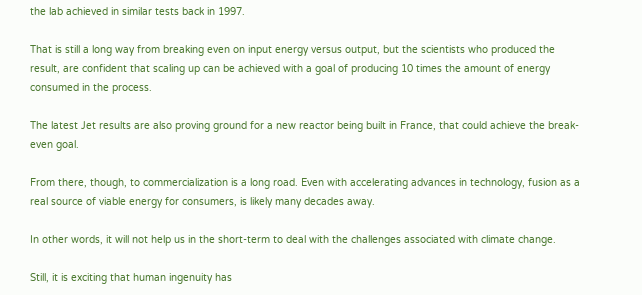the lab achieved in similar tests back in 1997.

That is still a long way from breaking even on input energy versus output, but the scientists who produced the result, are confident that scaling up can be achieved with a goal of producing 10 times the amount of energy consumed in the process.

The latest Jet results are also proving ground for a new reactor being built in France, that could achieve the break-even goal.

From there, though, to commercialization is a long road. Even with accelerating advances in technology, fusion as a real source of viable energy for consumers, is likely many decades away.

In other words, it will not help us in the short-term to deal with the challenges associated with climate change.

Still, it is exciting that human ingenuity has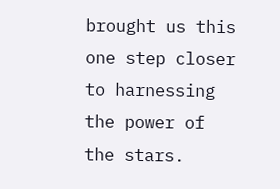brought us this one step closer to harnessing the power of the stars.